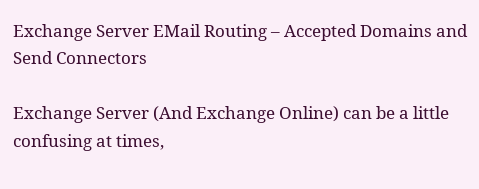Exchange Server EMail Routing – Accepted Domains and Send Connectors

Exchange Server (And Exchange Online) can be a little confusing at times,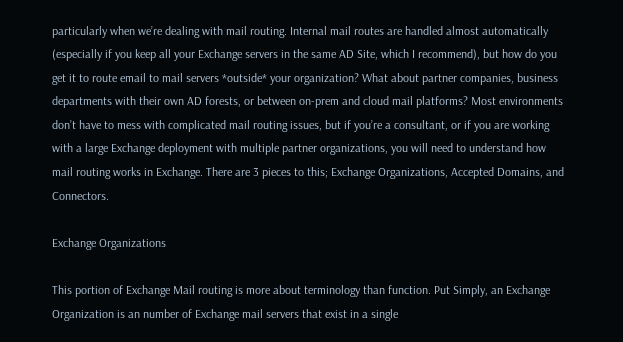particularly when we’re dealing with mail routing. Internal mail routes are handled almost automatically (especially if you keep all your Exchange servers in the same AD Site, which I recommend), but how do you get it to route email to mail servers *outside* your organization? What about partner companies, business departments with their own AD forests, or between on-prem and cloud mail platforms? Most environments don’t have to mess with complicated mail routing issues, but if you’re a consultant, or if you are working with a large Exchange deployment with multiple partner organizations, you will need to understand how mail routing works in Exchange. There are 3 pieces to this; Exchange Organizations, Accepted Domains, and Connectors.

Exchange Organizations

This portion of Exchange Mail routing is more about terminology than function. Put Simply, an Exchange Organization is an number of Exchange mail servers that exist in a single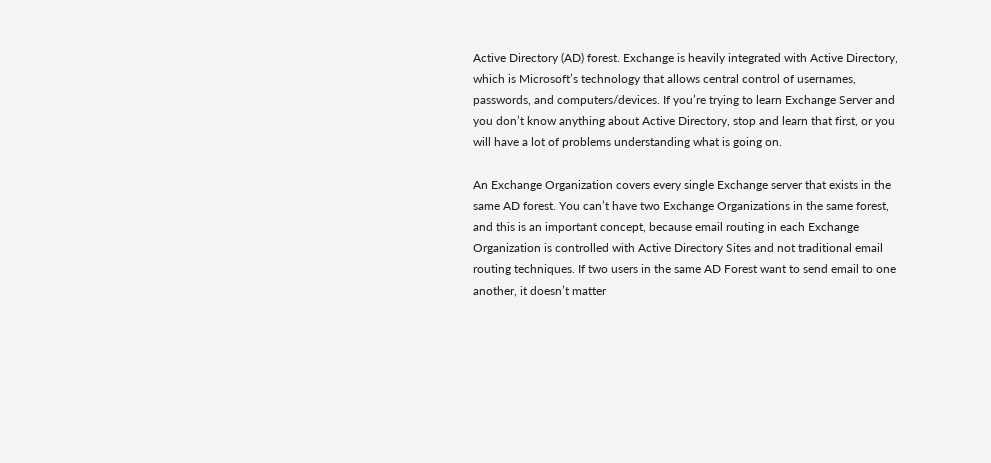Active Directory (AD) forest. Exchange is heavily integrated with Active Directory, which is Microsoft’s technology that allows central control of usernames, passwords, and computers/devices. If you’re trying to learn Exchange Server and you don’t know anything about Active Directory, stop and learn that first, or you will have a lot of problems understanding what is going on.

An Exchange Organization covers every single Exchange server that exists in the same AD forest. You can’t have two Exchange Organizations in the same forest, and this is an important concept, because email routing in each Exchange Organization is controlled with Active Directory Sites and not traditional email routing techniques. If two users in the same AD Forest want to send email to one another, it doesn’t matter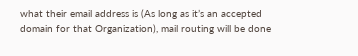what their email address is (As long as it’s an accepted domain for that Organization), mail routing will be done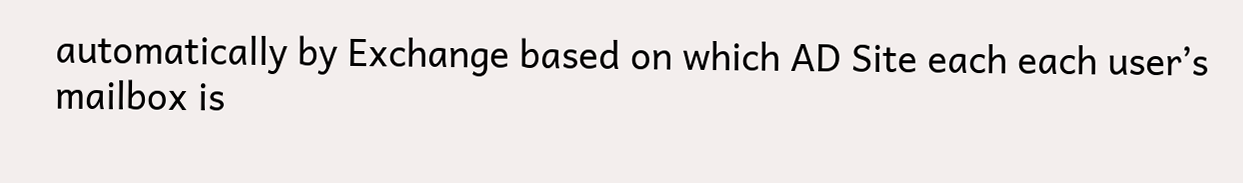automatically by Exchange based on which AD Site each each user’s mailbox is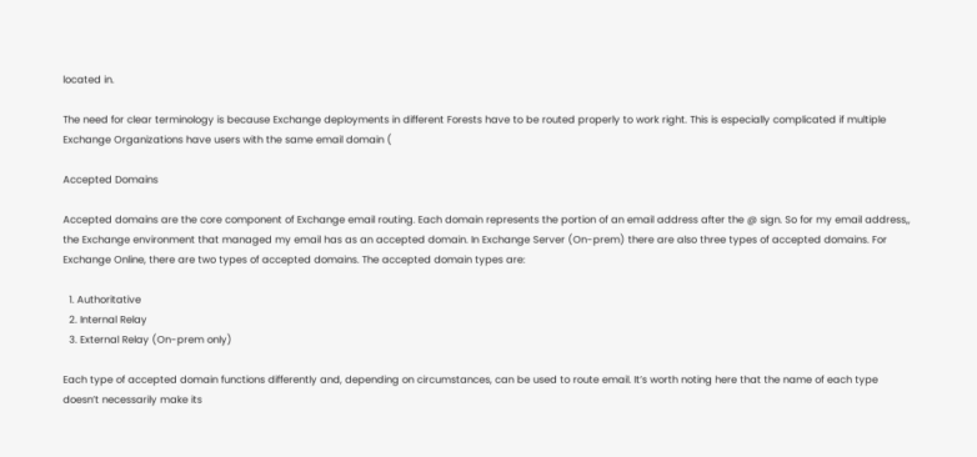located in.

The need for clear terminology is because Exchange deployments in different Forests have to be routed properly to work right. This is especially complicated if multiple Exchange Organizations have users with the same email domain (

Accepted Domains

Accepted domains are the core component of Exchange email routing. Each domain represents the portion of an email address after the @ sign. So for my email address,, the Exchange environment that managed my email has as an accepted domain. In Exchange Server (On-prem) there are also three types of accepted domains. For Exchange Online, there are two types of accepted domains. The accepted domain types are:

  1. Authoritative
  2. Internal Relay
  3. External Relay (On-prem only)

Each type of accepted domain functions differently and, depending on circumstances, can be used to route email. It’s worth noting here that the name of each type doesn’t necessarily make its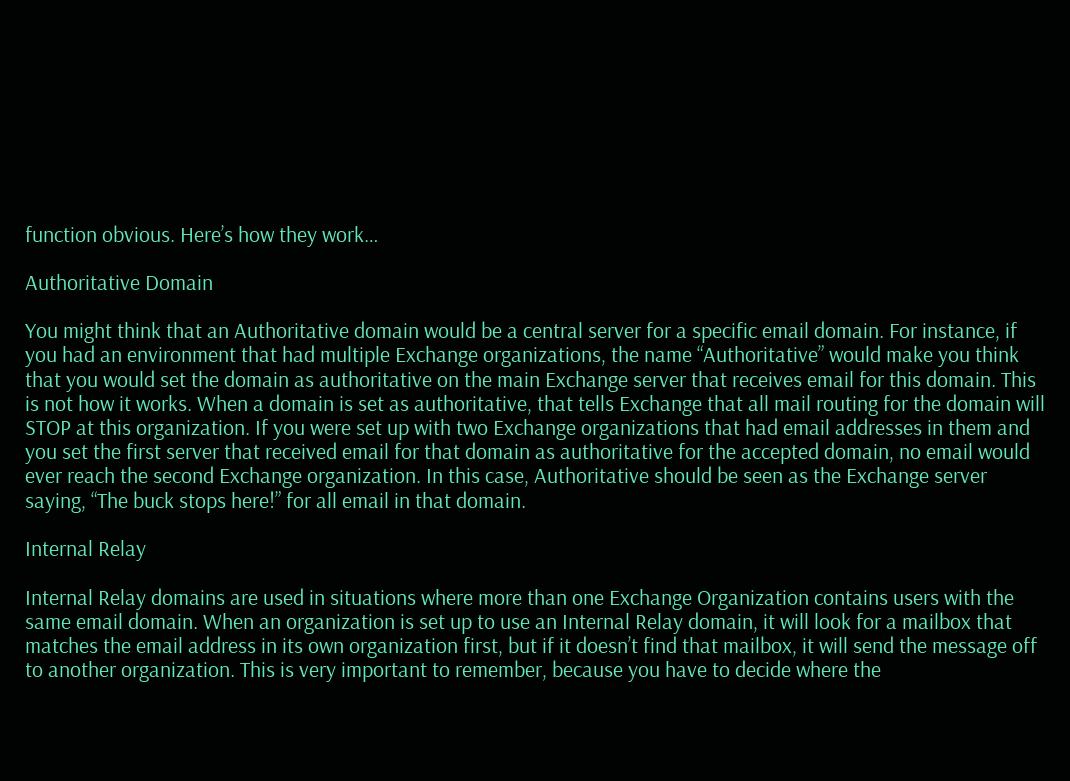function obvious. Here’s how they work…

Authoritative Domain

You might think that an Authoritative domain would be a central server for a specific email domain. For instance, if you had an environment that had multiple Exchange organizations, the name “Authoritative” would make you think that you would set the domain as authoritative on the main Exchange server that receives email for this domain. This is not how it works. When a domain is set as authoritative, that tells Exchange that all mail routing for the domain will STOP at this organization. If you were set up with two Exchange organizations that had email addresses in them and you set the first server that received email for that domain as authoritative for the accepted domain, no email would ever reach the second Exchange organization. In this case, Authoritative should be seen as the Exchange server saying, “The buck stops here!” for all email in that domain.

Internal Relay

Internal Relay domains are used in situations where more than one Exchange Organization contains users with the same email domain. When an organization is set up to use an Internal Relay domain, it will look for a mailbox that matches the email address in its own organization first, but if it doesn’t find that mailbox, it will send the message off to another organization. This is very important to remember, because you have to decide where the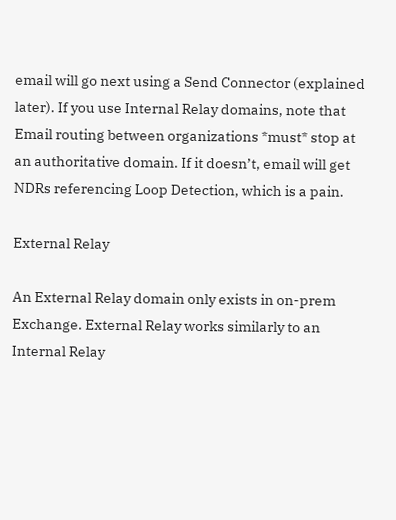email will go next using a Send Connector (explained later). If you use Internal Relay domains, note that Email routing between organizations *must* stop at an authoritative domain. If it doesn’t, email will get NDRs referencing Loop Detection, which is a pain.

External Relay

An External Relay domain only exists in on-prem Exchange. External Relay works similarly to an Internal Relay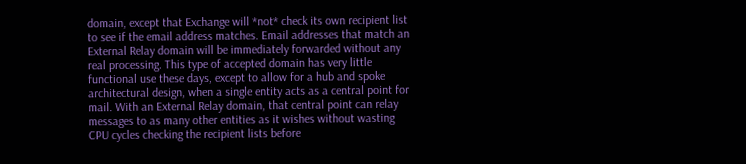domain, except that Exchange will *not* check its own recipient list to see if the email address matches. Email addresses that match an External Relay domain will be immediately forwarded without any real processing. This type of accepted domain has very little functional use these days, except to allow for a hub and spoke architectural design, when a single entity acts as a central point for mail. With an External Relay domain, that central point can relay messages to as many other entities as it wishes without wasting CPU cycles checking the recipient lists before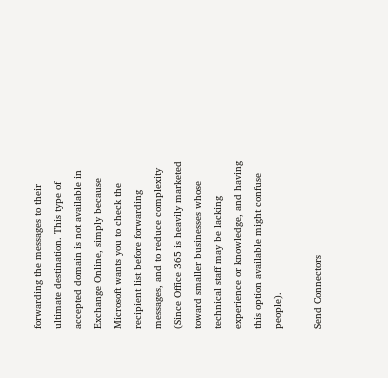forwarding the messages to their ultimate destination. This type of accepted domain is not available in Exchange Online, simply because Microsoft wants you to check the recipient list before forwarding messages, and to reduce complexity (Since Office 365 is heavily marketed toward smaller businesses whose technical staff may be lacking experience or knowledge, and having this option available might confuse people).

Send Connectors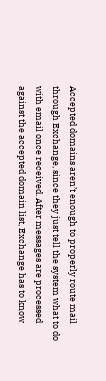Accepted domains aren’t enough to properly route mail through Exchange, since they just tell the system what to do with email once received. After messages are processed against the accepted domain list, Exchange has to know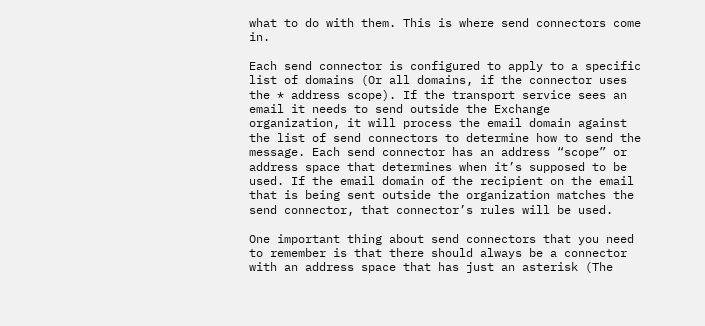what to do with them. This is where send connectors come in.

Each send connector is configured to apply to a specific list of domains (Or all domains, if the connector uses the * address scope). If the transport service sees an email it needs to send outside the Exchange organization, it will process the email domain against the list of send connectors to determine how to send the message. Each send connector has an address “scope” or address space that determines when it’s supposed to be used. If the email domain of the recipient on the email that is being sent outside the organization matches the send connector, that connector’s rules will be used.

One important thing about send connectors that you need to remember is that there should always be a connector with an address space that has just an asterisk (The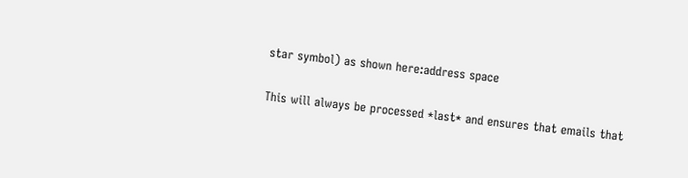star symbol) as shown here:address space

This will always be processed *last* and ensures that emails that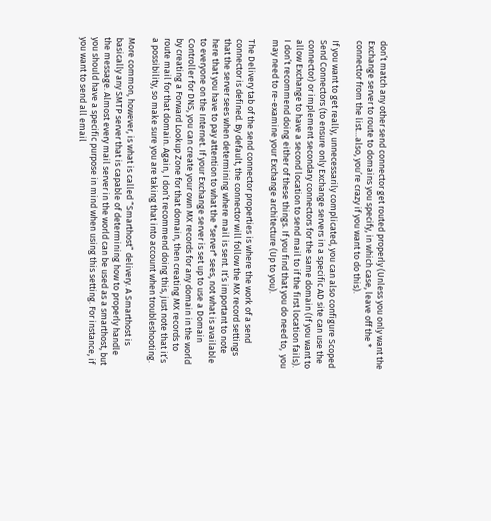don’t match any other send connector get routed properly (Unless you only want the Exchange server to route to domains you specify, in which case, leave off the * connector from the list…also, you’re crazy if you want to do this).

If you want to get really, unnecessarily complicated, you can also configure Scoped Send Connectors (to ensure only Exchange servers in a specific AD site can use the connector) or implement secondary connectors for the same domain (If you want to allow Exchange to have a second location to send mail to if the first location fails). I don’t recommend doing either of these things. If you find that you do need to,  you may need to re-examine your Exchange architecture (Up to you).

The Delivery tab of the send connector properties is where the work of a send connector is defined. By default, the connector will follow the MX record settings that the server sees when determining where mail is sent. It’s important to note here that you have to pay attention to what the *server* sees, not what is available to everyone on the Internet. If your Exchange server is set up to use a Domain Controller for DNS, you can create your own MX records for any domain in the world by creating a Forward Lookup Zone for that domain, then creating MX records to route mail for that domain. Again, I don’t recommend doing this, just note that it’s a possibility, so make sure you are taking that into account when troubleshooting.

More common, however, is what is called “Smarthost” delivery. A Smarthost is basically any SMTP server that is capable of determining how to properly handle the message. Almost every mail server in the world can be used as a smarthost, but you should have a specific purpose in mind when using this setting. For instance, if you want to send all email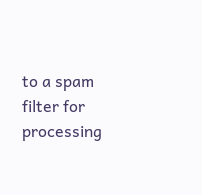to a spam filter for processing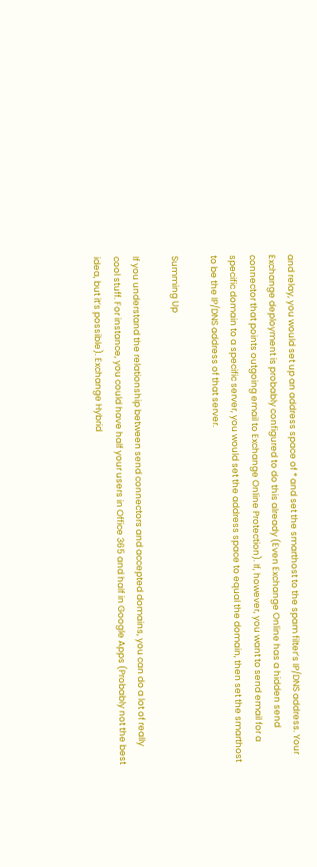and relay, you would set up an address space of * and set the smarthost to the spam filter’s IP/DNS address. Your Exchange deployment is probably configured to do this already (Even Exchange Online has a hidden send connector that points outgoing email to Exchange Online Protection). If, however, you want to send email for a specific domain to a specific server, you would set the address space to equal the domain, then set the smarthost to be the IP/DNS address of that server.

Summing Up

If you understand the relationship between send connectors and accepted domains, you can do a lot of really cool stuff. For instance, you could have half your users in Office 365 and half in Google Apps (Probably not the best idea, but it’s possible). Exchange Hybrid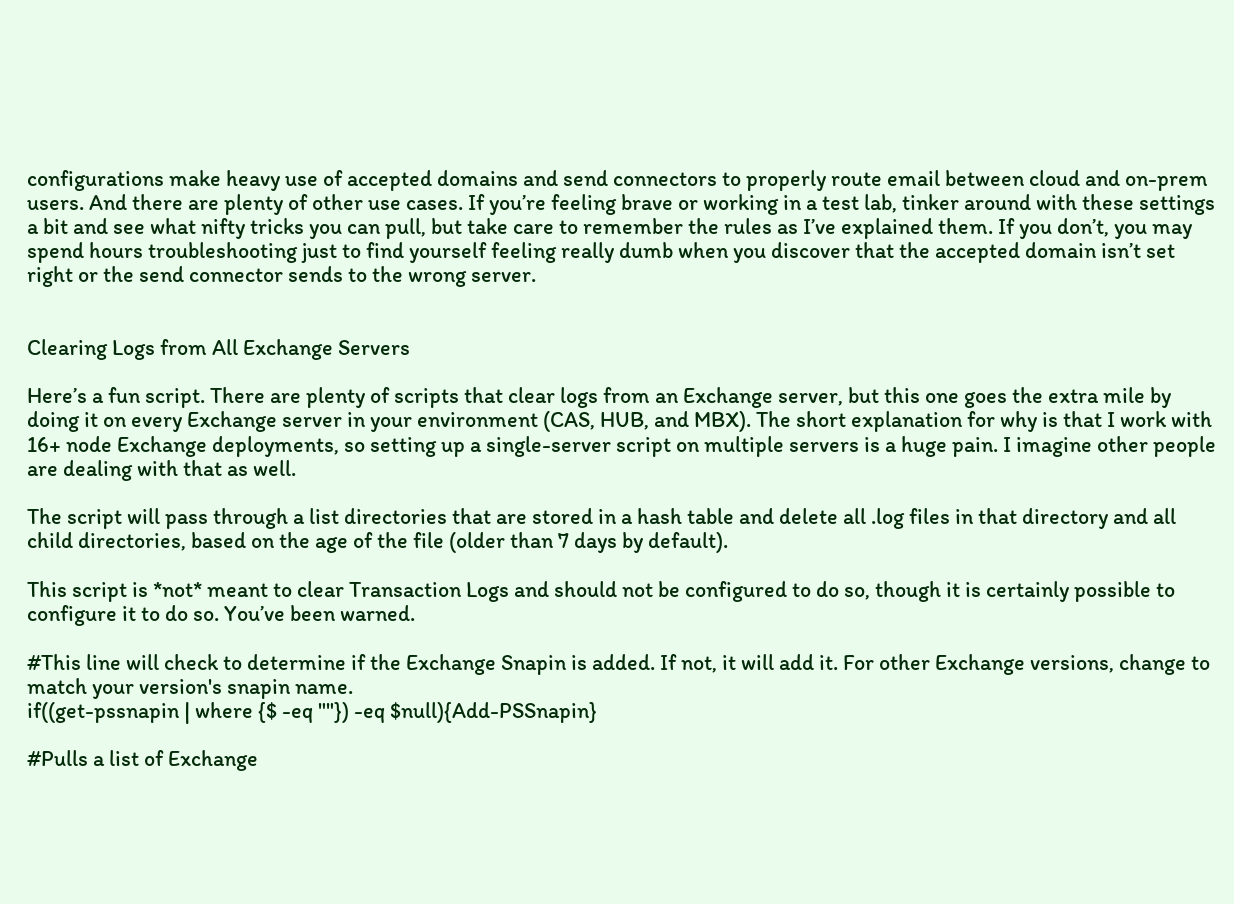configurations make heavy use of accepted domains and send connectors to properly route email between cloud and on-prem users. And there are plenty of other use cases. If you’re feeling brave or working in a test lab, tinker around with these settings a bit and see what nifty tricks you can pull, but take care to remember the rules as I’ve explained them. If you don’t, you may spend hours troubleshooting just to find yourself feeling really dumb when you discover that the accepted domain isn’t set right or the send connector sends to the wrong server.


Clearing Logs from All Exchange Servers

Here’s a fun script. There are plenty of scripts that clear logs from an Exchange server, but this one goes the extra mile by doing it on every Exchange server in your environment (CAS, HUB, and MBX). The short explanation for why is that I work with 16+ node Exchange deployments, so setting up a single-server script on multiple servers is a huge pain. I imagine other people are dealing with that as well.

The script will pass through a list directories that are stored in a hash table and delete all .log files in that directory and all child directories, based on the age of the file (older than 7 days by default).

This script is *not* meant to clear Transaction Logs and should not be configured to do so, though it is certainly possible to configure it to do so. You’ve been warned.

#This line will check to determine if the Exchange Snapin is added. If not, it will add it. For other Exchange versions, change to match your version's snapin name.
if((get-pssnapin | where {$ -eq ""}) -eq $null){Add-PSSnapin}

#Pulls a list of Exchange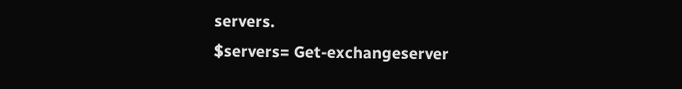servers.
$servers= Get-exchangeserver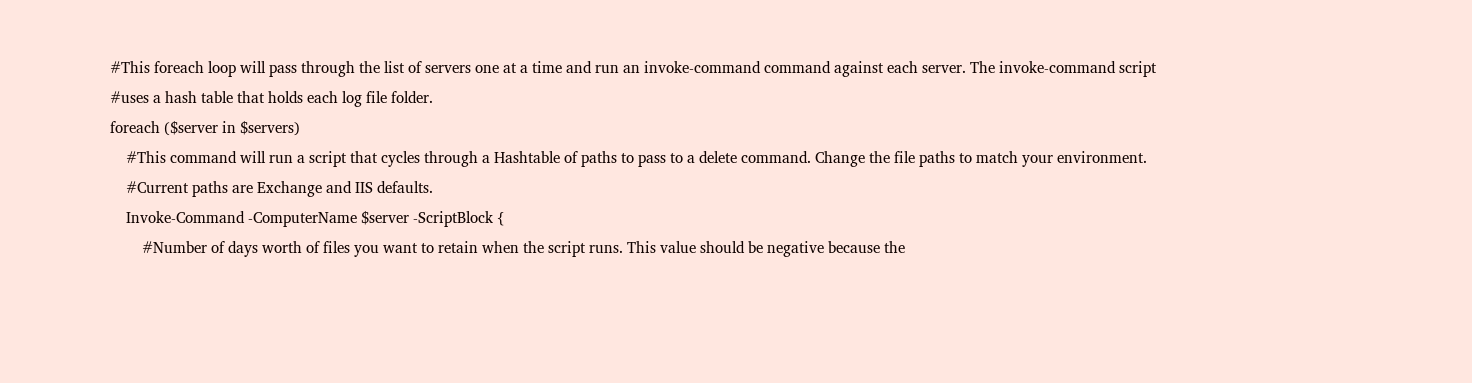#This foreach loop will pass through the list of servers one at a time and run an invoke-command command against each server. The invoke-command script
#uses a hash table that holds each log file folder.
foreach ($server in $servers)
    #This command will run a script that cycles through a Hashtable of paths to pass to a delete command. Change the file paths to match your environment.
    #Current paths are Exchange and IIS defaults.
    Invoke-Command -ComputerName $server -ScriptBlock {
        #Number of days worth of files you want to retain when the script runs. This value should be negative because the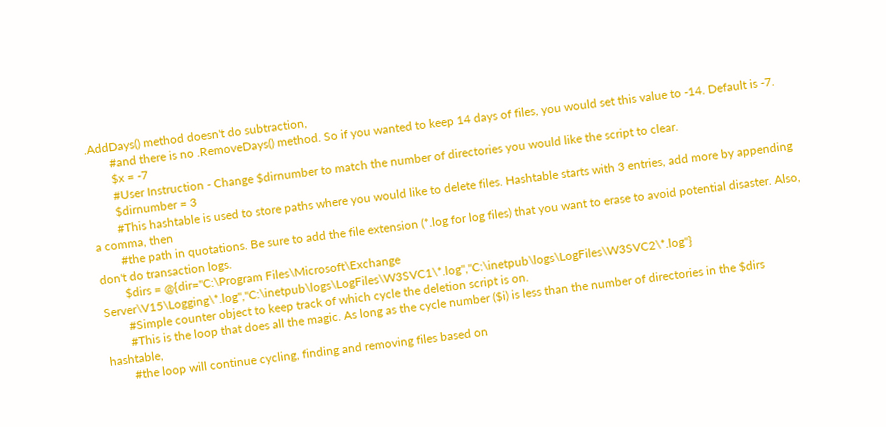.AddDays() method doesn't do subtraction,
        #and there is no .RemoveDays() method. So if you wanted to keep 14 days of files, you would set this value to -14. Default is -7.
        $x = -7
        #User Instruction - Change $dirnumber to match the number of directories you would like the script to clear.
        $dirnumber = 3
        #This hashtable is used to store paths where you would like to delete files. Hashtable starts with 3 entries, add more by appending a comma, then
        #the path in quotations. Be sure to add the file extension (*.log for log files) that you want to erase to avoid potential disaster. Also, don't do transaction logs.
        $dirs = @{dir="C:\Program Files\Microsoft\Exchange Server\V15\Logging\*.log","C:\inetpub\logs\LogFiles\W3SVC1\*.log","C:\inetpub\logs\LogFiles\W3SVC2\*.log"}
        #Simple counter object to keep track of which cycle the deletion script is on.
        #This is the loop that does all the magic. As long as the cycle number ($i) is less than the number of directories in the $dirs hashtable,
        #the loop will continue cycling, finding and removing files based on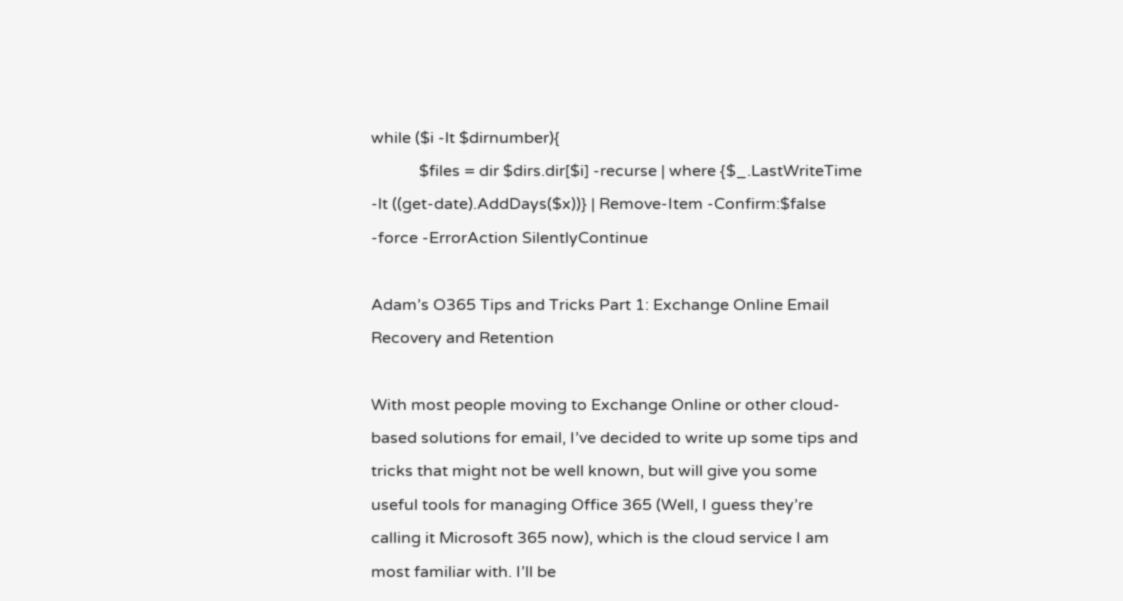while ($i -lt $dirnumber){
            $files = dir $dirs.dir[$i] -recurse | where {$_.LastWriteTime -lt ((get-date).AddDays($x))} | Remove-Item -Confirm:$false -force -ErrorAction SilentlyContinue

Adam’s O365 Tips and Tricks Part 1: Exchange Online Email Recovery and Retention

With most people moving to Exchange Online or other cloud-based solutions for email, I’ve decided to write up some tips and tricks that might not be well known, but will give you some useful tools for managing Office 365 (Well, I guess they’re calling it Microsoft 365 now), which is the cloud service I am most familiar with. I’ll be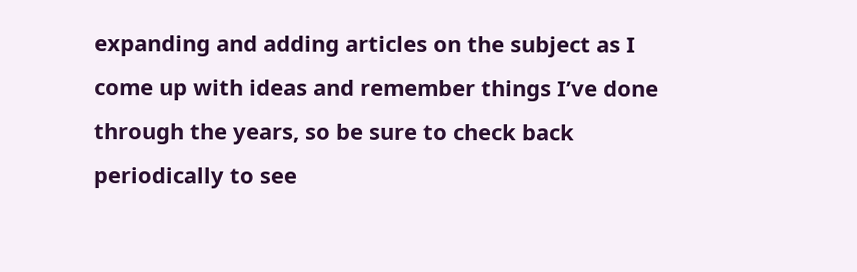expanding and adding articles on the subject as I come up with ideas and remember things I’ve done through the years, so be sure to check back periodically to see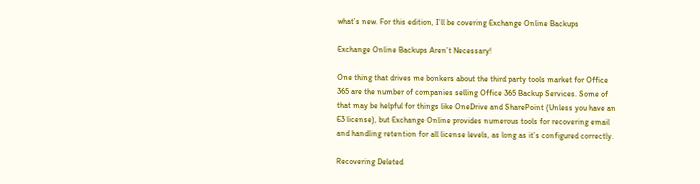what’s new. For this edition, I’ll be covering Exchange Online Backups

Exchange Online Backups Aren’t Necessary!

One thing that drives me bonkers about the third party tools market for Office 365 are the number of companies selling Office 365 Backup Services. Some of that may be helpful for things like OneDrive and SharePoint (Unless you have an E3 license), but Exchange Online provides numerous tools for recovering email and handling retention for all license levels, as long as it’s configured correctly.

Recovering Deleted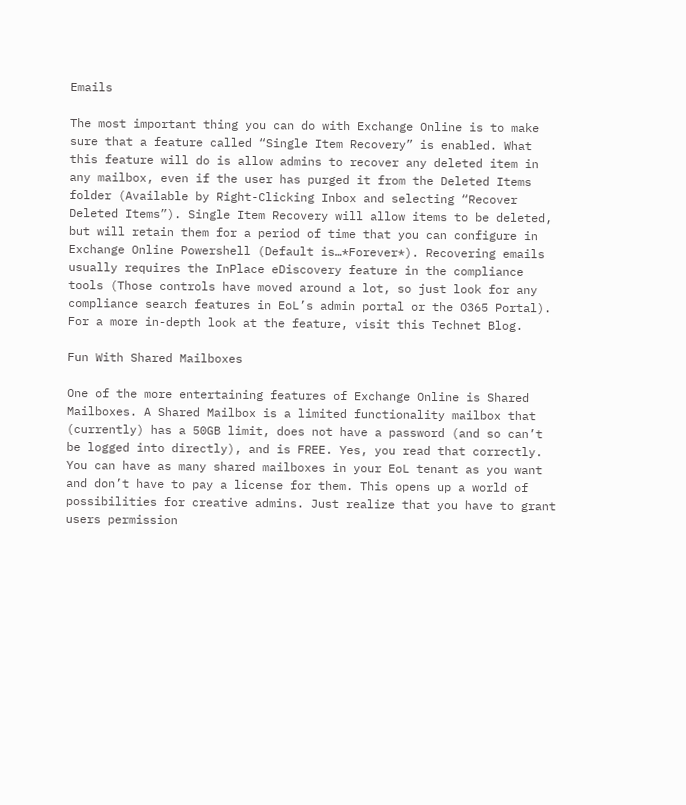Emails

The most important thing you can do with Exchange Online is to make sure that a feature called “Single Item Recovery” is enabled. What this feature will do is allow admins to recover any deleted item in any mailbox, even if the user has purged it from the Deleted Items folder (Available by Right-Clicking Inbox and selecting “Recover Deleted Items”). Single Item Recovery will allow items to be deleted, but will retain them for a period of time that you can configure in Exchange Online Powershell (Default is…*Forever*). Recovering emails usually requires the InPlace eDiscovery feature in the compliance tools (Those controls have moved around a lot, so just look for any compliance search features in EoL’s admin portal or the O365 Portal). For a more in-depth look at the feature, visit this Technet Blog.

Fun With Shared Mailboxes

One of the more entertaining features of Exchange Online is Shared Mailboxes. A Shared Mailbox is a limited functionality mailbox that (currently) has a 50GB limit, does not have a password (and so can’t be logged into directly), and is FREE. Yes, you read that correctly. You can have as many shared mailboxes in your EoL tenant as you want and don’t have to pay a license for them. This opens up a world of possibilities for creative admins. Just realize that you have to grant users permission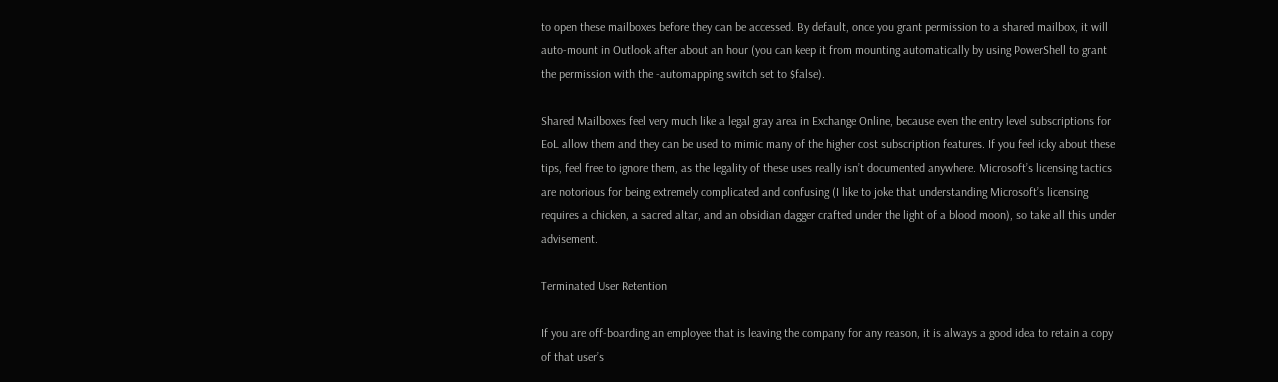to open these mailboxes before they can be accessed. By default, once you grant permission to a shared mailbox, it will auto-mount in Outlook after about an hour (you can keep it from mounting automatically by using PowerShell to grant the permission with the -automapping switch set to $false).

Shared Mailboxes feel very much like a legal gray area in Exchange Online, because even the entry level subscriptions for EoL allow them and they can be used to mimic many of the higher cost subscription features. If you feel icky about these tips, feel free to ignore them, as the legality of these uses really isn’t documented anywhere. Microsoft’s licensing tactics are notorious for being extremely complicated and confusing (I like to joke that understanding Microsoft’s licensing requires a chicken, a sacred altar, and an obsidian dagger crafted under the light of a blood moon), so take all this under advisement.

Terminated User Retention

If you are off-boarding an employee that is leaving the company for any reason, it is always a good idea to retain a copy of that user’s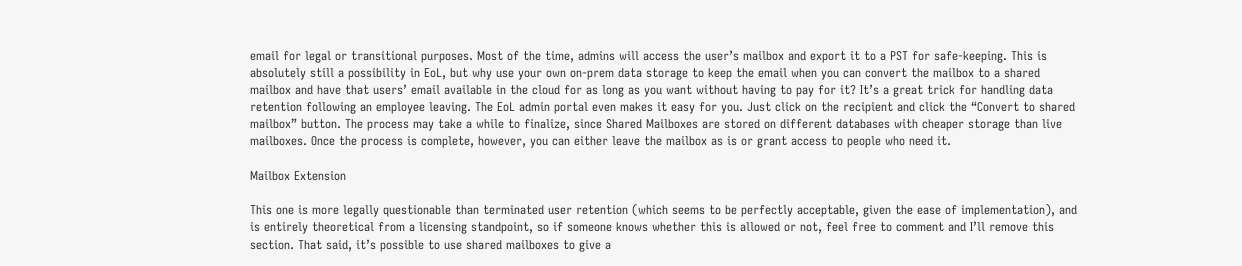email for legal or transitional purposes. Most of the time, admins will access the user’s mailbox and export it to a PST for safe-keeping. This is absolutely still a possibility in EoL, but why use your own on-prem data storage to keep the email when you can convert the mailbox to a shared mailbox and have that users’ email available in the cloud for as long as you want without having to pay for it? It’s a great trick for handling data retention following an employee leaving. The EoL admin portal even makes it easy for you. Just click on the recipient and click the “Convert to shared mailbox” button. The process may take a while to finalize, since Shared Mailboxes are stored on different databases with cheaper storage than live mailboxes. Once the process is complete, however, you can either leave the mailbox as is or grant access to people who need it.

Mailbox Extension

This one is more legally questionable than terminated user retention (which seems to be perfectly acceptable, given the ease of implementation), and is entirely theoretical from a licensing standpoint, so if someone knows whether this is allowed or not, feel free to comment and I’ll remove this section. That said, it’s possible to use shared mailboxes to give a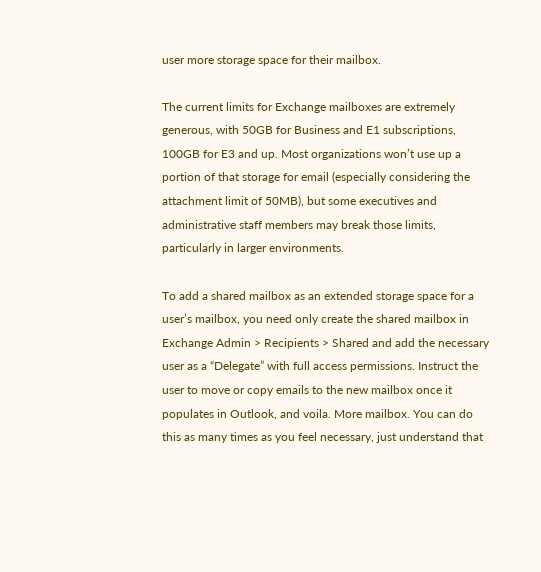user more storage space for their mailbox.

The current limits for Exchange mailboxes are extremely generous, with 50GB for Business and E1 subscriptions, 100GB for E3 and up. Most organizations won’t use up a portion of that storage for email (especially considering the attachment limit of 50MB), but some executives and administrative staff members may break those limits, particularly in larger environments.

To add a shared mailbox as an extended storage space for a user’s mailbox, you need only create the shared mailbox in Exchange Admin > Recipients > Shared and add the necessary user as a “Delegate” with full access permissions. Instruct the user to move or copy emails to the new mailbox once it populates in Outlook, and voila. More mailbox. You can do this as many times as you feel necessary, just understand that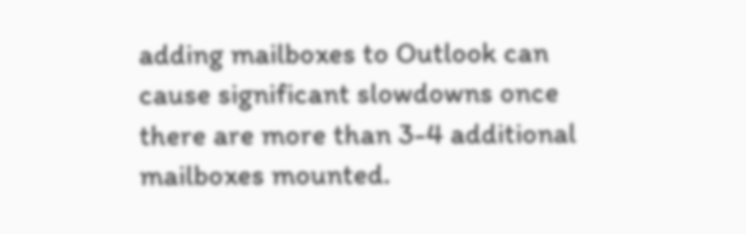adding mailboxes to Outlook can cause significant slowdowns once there are more than 3-4 additional mailboxes mounted.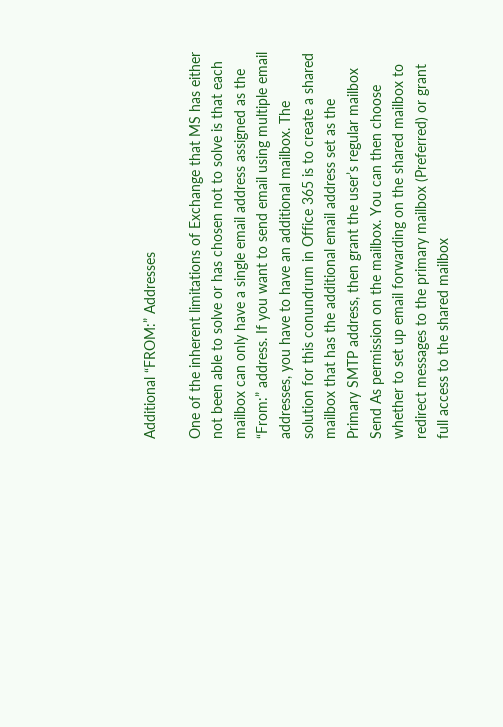Additional “FROM:” Addresses

One of the inherent limitations of Exchange that MS has either not been able to solve or has chosen not to solve is that each mailbox can only have a single email address assigned as the “From:” address. If you want to send email using multiple email addresses, you have to have an additional mailbox. The solution for this conundrum in Office 365 is to create a shared mailbox that has the additional email address set as the Primary SMTP address, then grant the user’s regular mailbox Send As permission on the mailbox. You can then choose whether to set up email forwarding on the shared mailbox to redirect messages to the primary mailbox (Preferred) or grant full access to the shared mailbox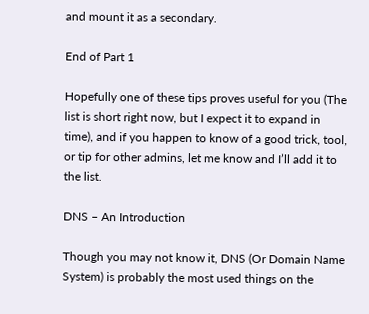and mount it as a secondary.

End of Part 1

Hopefully one of these tips proves useful for you (The list is short right now, but I expect it to expand in time), and if you happen to know of a good trick, tool, or tip for other admins, let me know and I’ll add it to the list.

DNS – An Introduction

Though you may not know it, DNS (Or Domain Name System) is probably the most used things on the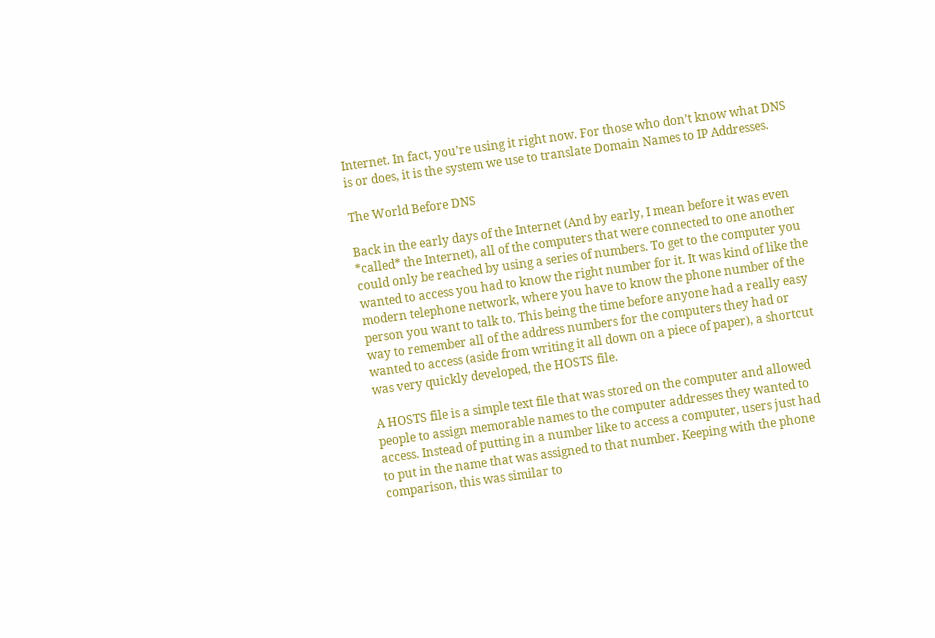Internet. In fact, you’re using it right now. For those who don’t know what DNS is or does, it is the system we use to translate Domain Names to IP Addresses.

The World Before DNS

Back in the early days of the Internet (And by early, I mean before it was even *called* the Internet), all of the computers that were connected to one another could only be reached by using a series of numbers. To get to the computer you wanted to access you had to know the right number for it. It was kind of like the modern telephone network, where you have to know the phone number of the person you want to talk to. This being the time before anyone had a really easy way to remember all of the address numbers for the computers they had or wanted to access (aside from writing it all down on a piece of paper), a shortcut was very quickly developed, the HOSTS file.

A HOSTS file is a simple text file that was stored on the computer and allowed people to assign memorable names to the computer addresses they wanted to access. Instead of putting in a number like to access a computer, users just had to put in the name that was assigned to that number. Keeping with the phone comparison, this was similar to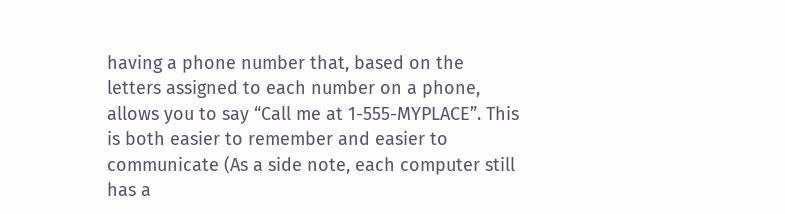having a phone number that, based on the letters assigned to each number on a phone, allows you to say “Call me at 1-555-MYPLACE”. This is both easier to remember and easier to communicate (As a side note, each computer still has a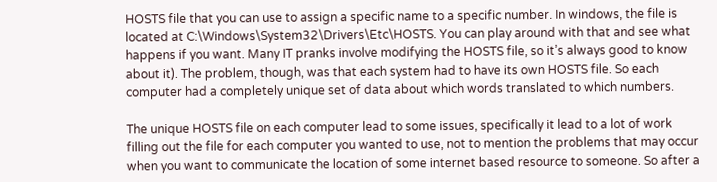HOSTS file that you can use to assign a specific name to a specific number. In windows, the file is located at C:\Windows\System32\Drivers\Etc\HOSTS. You can play around with that and see what happens if you want. Many IT pranks involve modifying the HOSTS file, so it’s always good to know about it). The problem, though, was that each system had to have its own HOSTS file. So each computer had a completely unique set of data about which words translated to which numbers.

The unique HOSTS file on each computer lead to some issues, specifically it lead to a lot of work filling out the file for each computer you wanted to use, not to mention the problems that may occur when you want to communicate the location of some internet based resource to someone. So after a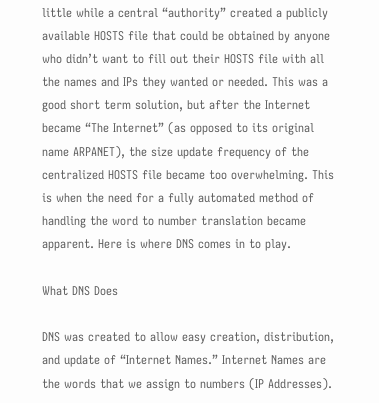little while a central “authority” created a publicly available HOSTS file that could be obtained by anyone who didn’t want to fill out their HOSTS file with all the names and IPs they wanted or needed. This was a good short term solution, but after the Internet became “The Internet” (as opposed to its original name ARPANET), the size update frequency of the centralized HOSTS file became too overwhelming. This is when the need for a fully automated method of handling the word to number translation became apparent. Here is where DNS comes in to play.

What DNS Does

DNS was created to allow easy creation, distribution, and update of “Internet Names.” Internet Names are the words that we assign to numbers (IP Addresses).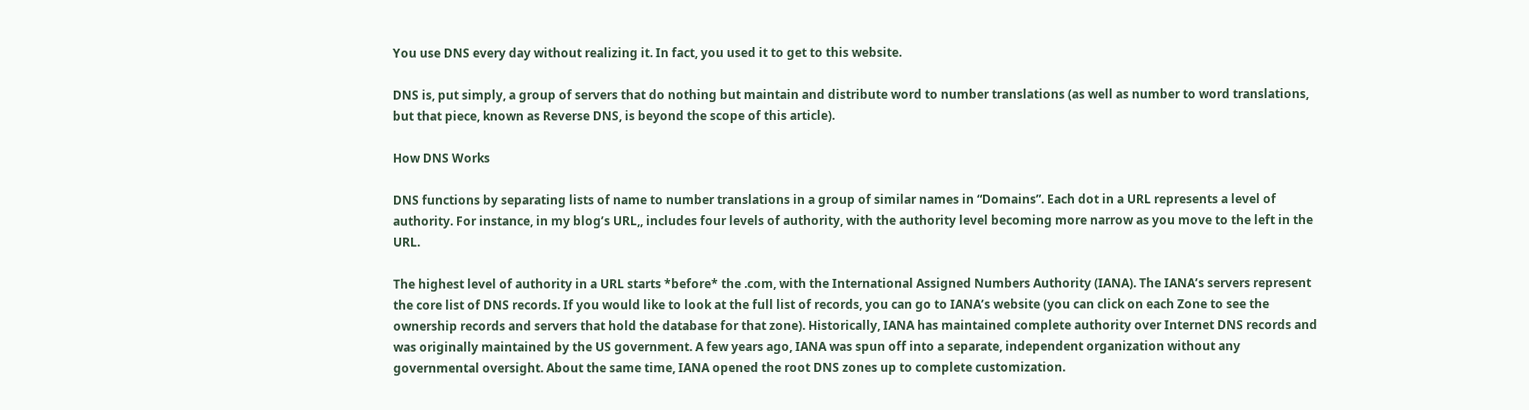You use DNS every day without realizing it. In fact, you used it to get to this website.

DNS is, put simply, a group of servers that do nothing but maintain and distribute word to number translations (as well as number to word translations, but that piece, known as Reverse DNS, is beyond the scope of this article).

How DNS Works

DNS functions by separating lists of name to number translations in a group of similar names in “Domains”. Each dot in a URL represents a level of authority. For instance, in my blog’s URL,, includes four levels of authority, with the authority level becoming more narrow as you move to the left in the URL.

The highest level of authority in a URL starts *before* the .com, with the International Assigned Numbers Authority (IANA). The IANA’s servers represent the core list of DNS records. If you would like to look at the full list of records, you can go to IANA’s website (you can click on each Zone to see the ownership records and servers that hold the database for that zone). Historically, IANA has maintained complete authority over Internet DNS records and was originally maintained by the US government. A few years ago, IANA was spun off into a separate, independent organization without any governmental oversight. About the same time, IANA opened the root DNS zones up to complete customization.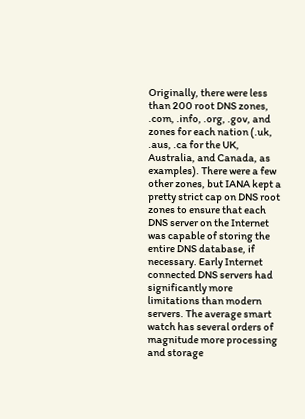Originally, there were less than 200 root DNS zones, .com, .info, .org, .gov, and zones for each nation (.uk, .aus, .ca for the UK, Australia, and Canada, as examples). There were a few other zones, but IANA kept a pretty strict cap on DNS root zones to ensure that each DNS server on the Internet was capable of storing the entire DNS database, if necessary. Early Internet connected DNS servers had significantly more limitations than modern servers. The average smart watch has several orders of magnitude more processing and storage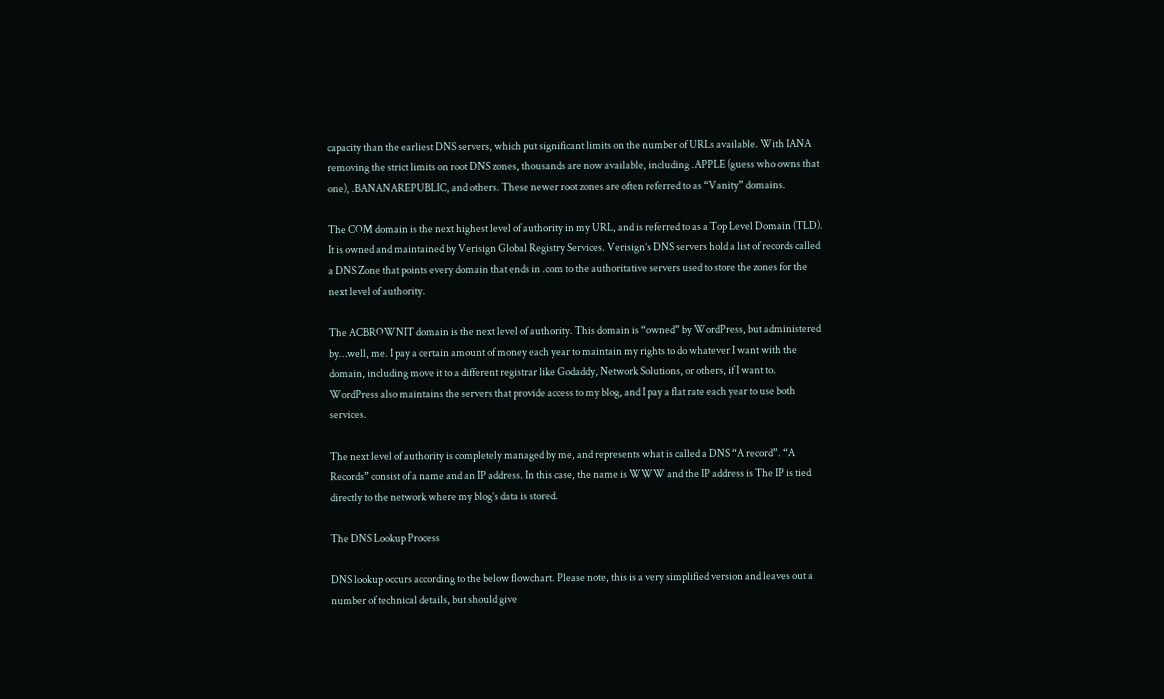capacity than the earliest DNS servers, which put significant limits on the number of URLs available. With IANA removing the strict limits on root DNS zones, thousands are now available, including .APPLE (guess who owns that one), .BANANAREPUBLIC, and others. These newer root zones are often referred to as “Vanity” domains.

The COM domain is the next highest level of authority in my URL, and is referred to as a Top Level Domain (TLD). It is owned and maintained by Verisign Global Registry Services. Verisign’s DNS servers hold a list of records called a DNS Zone that points every domain that ends in .com to the authoritative servers used to store the zones for the next level of authority.

The ACBROWNIT domain is the next level of authority. This domain is “owned” by WordPress, but administered by…well, me. I pay a certain amount of money each year to maintain my rights to do whatever I want with the domain, including move it to a different registrar like Godaddy, Network Solutions, or others, if I want to. WordPress also maintains the servers that provide access to my blog, and I pay a flat rate each year to use both services.

The next level of authority is completely managed by me, and represents what is called a DNS “A record”. “A Records” consist of a name and an IP address. In this case, the name is WWW and the IP address is The IP is tied directly to the network where my blog’s data is stored.

The DNS Lookup Process

DNS lookup occurs according to the below flowchart. Please note, this is a very simplified version and leaves out a number of technical details, but should give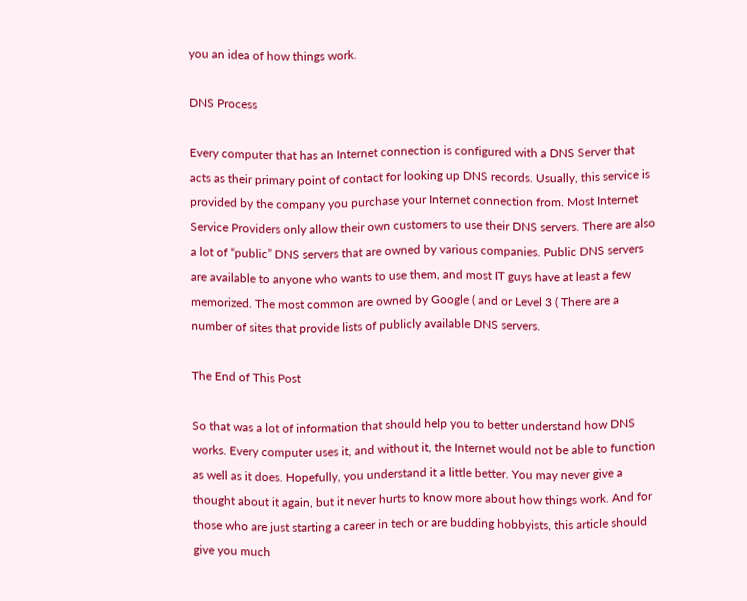you an idea of how things work.

DNS Process

Every computer that has an Internet connection is configured with a DNS Server that acts as their primary point of contact for looking up DNS records. Usually, this service is provided by the company you purchase your Internet connection from. Most Internet Service Providers only allow their own customers to use their DNS servers. There are also a lot of “public” DNS servers that are owned by various companies. Public DNS servers are available to anyone who wants to use them, and most IT guys have at least a few memorized. The most common are owned by Google ( and or Level 3 ( There are a number of sites that provide lists of publicly available DNS servers.

The End of This Post

So that was a lot of information that should help you to better understand how DNS works. Every computer uses it, and without it, the Internet would not be able to function as well as it does. Hopefully, you understand it a little better. You may never give a thought about it again, but it never hurts to know more about how things work. And for those who are just starting a career in tech or are budding hobbyists, this article should give you much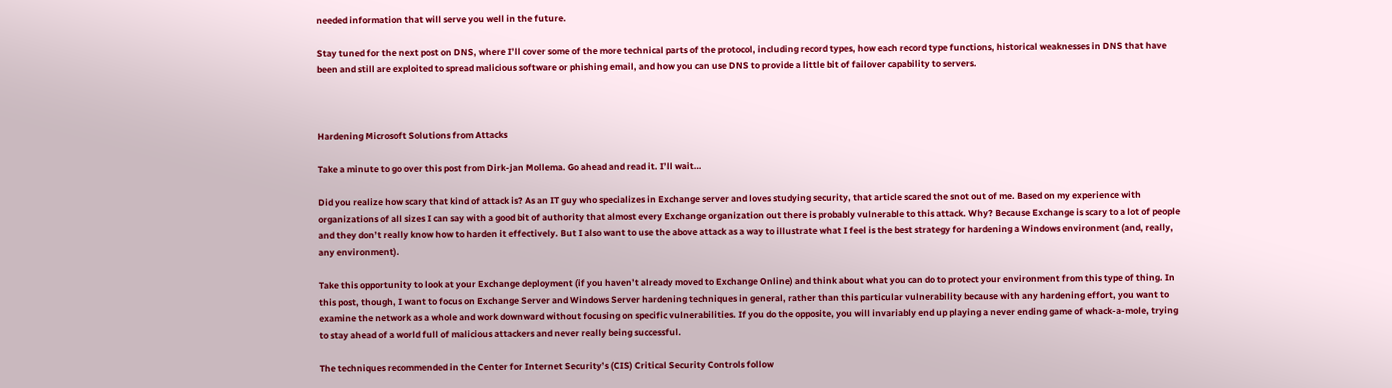needed information that will serve you well in the future.

Stay tuned for the next post on DNS, where I’ll cover some of the more technical parts of the protocol, including record types, how each record type functions, historical weaknesses in DNS that have been and still are exploited to spread malicious software or phishing email, and how you can use DNS to provide a little bit of failover capability to servers.



Hardening Microsoft Solutions from Attacks

Take a minute to go over this post from Dirk-jan Mollema. Go ahead and read it. I’ll wait…

Did you realize how scary that kind of attack is? As an IT guy who specializes in Exchange server and loves studying security, that article scared the snot out of me. Based on my experience with organizations of all sizes I can say with a good bit of authority that almost every Exchange organization out there is probably vulnerable to this attack. Why? Because Exchange is scary to a lot of people and they don’t really know how to harden it effectively. But I also want to use the above attack as a way to illustrate what I feel is the best strategy for hardening a Windows environment (and, really, any environment).

Take this opportunity to look at your Exchange deployment (if you haven’t already moved to Exchange Online) and think about what you can do to protect your environment from this type of thing. In this post, though, I want to focus on Exchange Server and Windows Server hardening techniques in general, rather than this particular vulnerability because with any hardening effort, you want to examine the network as a whole and work downward without focusing on specific vulnerabilities. If you do the opposite, you will invariably end up playing a never ending game of whack-a-mole, trying to stay ahead of a world full of malicious attackers and never really being successful.

The techniques recommended in the Center for Internet Security’s (CIS) Critical Security Controls follow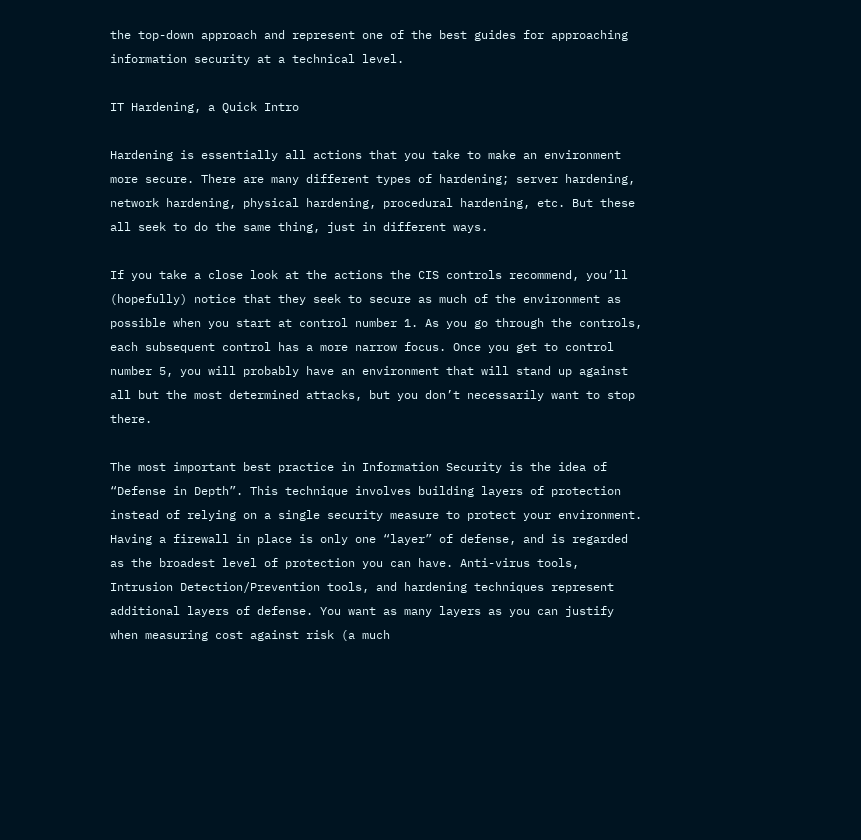the top-down approach and represent one of the best guides for approaching information security at a technical level.

IT Hardening, a Quick Intro

Hardening is essentially all actions that you take to make an environment more secure. There are many different types of hardening; server hardening, network hardening, physical hardening, procedural hardening, etc. But these all seek to do the same thing, just in different ways.

If you take a close look at the actions the CIS controls recommend, you’ll (hopefully) notice that they seek to secure as much of the environment as possible when you start at control number 1. As you go through the controls, each subsequent control has a more narrow focus. Once you get to control number 5, you will probably have an environment that will stand up against all but the most determined attacks, but you don’t necessarily want to stop there.

The most important best practice in Information Security is the idea of “Defense in Depth”. This technique involves building layers of protection instead of relying on a single security measure to protect your environment. Having a firewall in place is only one “layer” of defense, and is regarded as the broadest level of protection you can have. Anti-virus tools, Intrusion Detection/Prevention tools, and hardening techniques represent additional layers of defense. You want as many layers as you can justify when measuring cost against risk (a much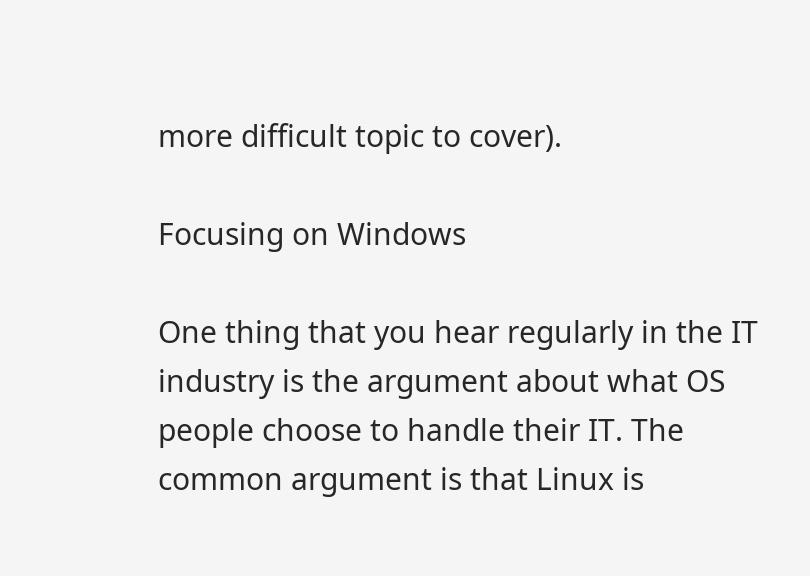more difficult topic to cover).

Focusing on Windows

One thing that you hear regularly in the IT industry is the argument about what OS people choose to handle their IT. The common argument is that Linux is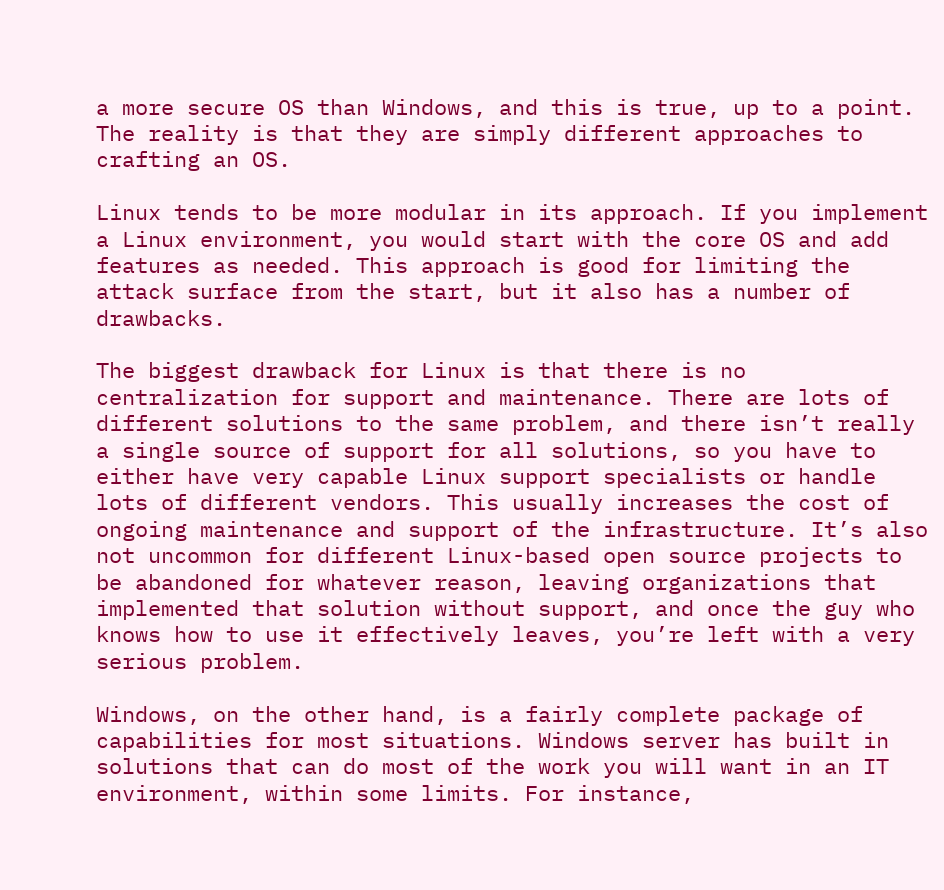a more secure OS than Windows, and this is true, up to a point. The reality is that they are simply different approaches to crafting an OS.

Linux tends to be more modular in its approach. If you implement a Linux environment, you would start with the core OS and add features as needed. This approach is good for limiting the attack surface from the start, but it also has a number of drawbacks.

The biggest drawback for Linux is that there is no centralization for support and maintenance. There are lots of different solutions to the same problem, and there isn’t really a single source of support for all solutions, so you have to either have very capable Linux support specialists or handle lots of different vendors. This usually increases the cost of ongoing maintenance and support of the infrastructure. It’s also not uncommon for different Linux-based open source projects to be abandoned for whatever reason, leaving organizations that implemented that solution without support, and once the guy who knows how to use it effectively leaves, you’re left with a very serious problem.

Windows, on the other hand, is a fairly complete package of capabilities for most situations. Windows server has built in solutions that can do most of the work you will want in an IT environment, within some limits. For instance,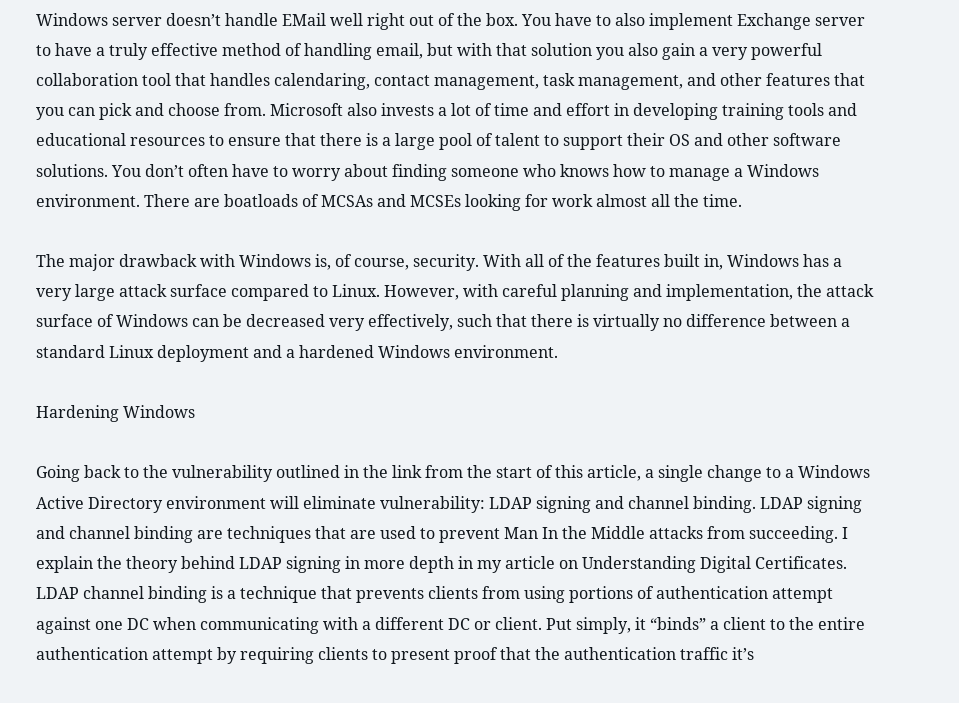Windows server doesn’t handle EMail well right out of the box. You have to also implement Exchange server to have a truly effective method of handling email, but with that solution you also gain a very powerful collaboration tool that handles calendaring, contact management, task management, and other features that you can pick and choose from. Microsoft also invests a lot of time and effort in developing training tools and educational resources to ensure that there is a large pool of talent to support their OS and other software solutions. You don’t often have to worry about finding someone who knows how to manage a Windows environment. There are boatloads of MCSAs and MCSEs looking for work almost all the time.

The major drawback with Windows is, of course, security. With all of the features built in, Windows has a very large attack surface compared to Linux. However, with careful planning and implementation, the attack surface of Windows can be decreased very effectively, such that there is virtually no difference between a standard Linux deployment and a hardened Windows environment.

Hardening Windows

Going back to the vulnerability outlined in the link from the start of this article, a single change to a Windows Active Directory environment will eliminate vulnerability: LDAP signing and channel binding. LDAP signing and channel binding are techniques that are used to prevent Man In the Middle attacks from succeeding. I explain the theory behind LDAP signing in more depth in my article on Understanding Digital Certificates. LDAP channel binding is a technique that prevents clients from using portions of authentication attempt against one DC when communicating with a different DC or client. Put simply, it “binds” a client to the entire authentication attempt by requiring clients to present proof that the authentication traffic it’s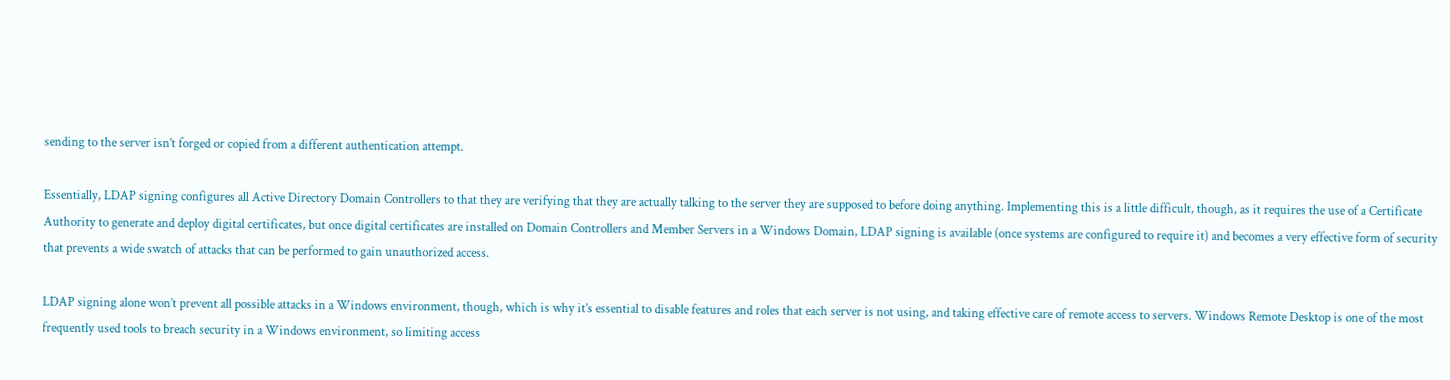sending to the server isn’t forged or copied from a different authentication attempt.

Essentially, LDAP signing configures all Active Directory Domain Controllers to that they are verifying that they are actually talking to the server they are supposed to before doing anything. Implementing this is a little difficult, though, as it requires the use of a Certificate Authority to generate and deploy digital certificates, but once digital certificates are installed on Domain Controllers and Member Servers in a Windows Domain, LDAP signing is available (once systems are configured to require it) and becomes a very effective form of security that prevents a wide swatch of attacks that can be performed to gain unauthorized access.

LDAP signing alone won’t prevent all possible attacks in a Windows environment, though, which is why it’s essential to disable features and roles that each server is not using, and taking effective care of remote access to servers. Windows Remote Desktop is one of the most frequently used tools to breach security in a Windows environment, so limiting access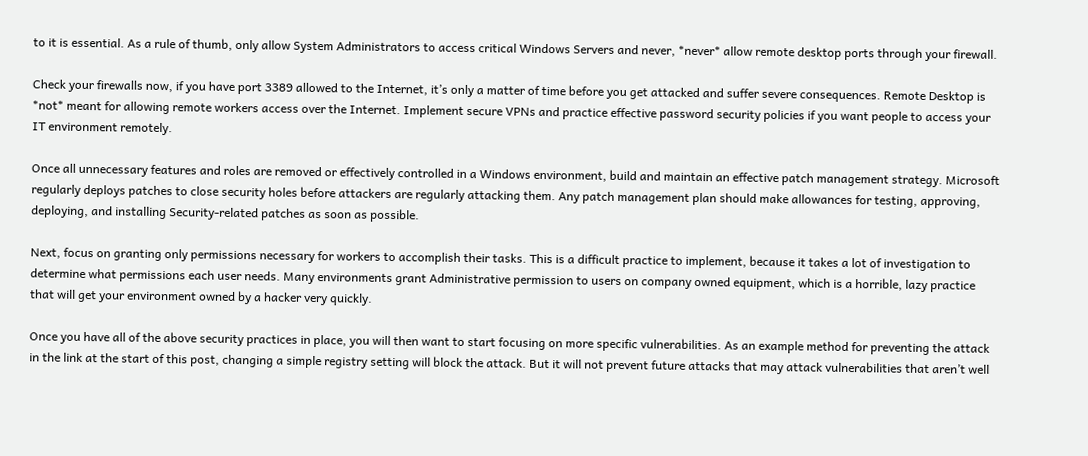to it is essential. As a rule of thumb, only allow System Administrators to access critical Windows Servers and never, *never* allow remote desktop ports through your firewall.

Check your firewalls now, if you have port 3389 allowed to the Internet, it’s only a matter of time before you get attacked and suffer severe consequences. Remote Desktop is *not* meant for allowing remote workers access over the Internet. Implement secure VPNs and practice effective password security policies if you want people to access your IT environment remotely.

Once all unnecessary features and roles are removed or effectively controlled in a Windows environment, build and maintain an effective patch management strategy. Microsoft regularly deploys patches to close security holes before attackers are regularly attacking them. Any patch management plan should make allowances for testing, approving, deploying, and installing Security-related patches as soon as possible.

Next, focus on granting only permissions necessary for workers to accomplish their tasks. This is a difficult practice to implement, because it takes a lot of investigation to determine what permissions each user needs. Many environments grant Administrative permission to users on company owned equipment, which is a horrible, lazy practice that will get your environment owned by a hacker very quickly.

Once you have all of the above security practices in place, you will then want to start focusing on more specific vulnerabilities. As an example method for preventing the attack in the link at the start of this post, changing a simple registry setting will block the attack. But it will not prevent future attacks that may attack vulnerabilities that aren’t well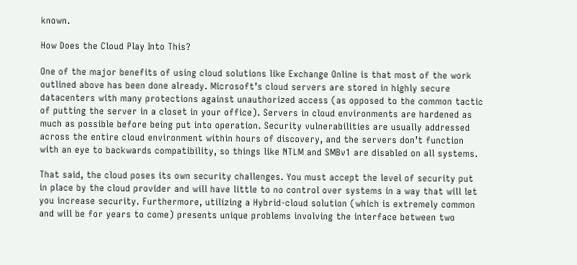known.

How Does the Cloud Play Into This?

One of the major benefits of using cloud solutions like Exchange Online is that most of the work outlined above has been done already. Microsoft’s cloud servers are stored in highly secure datacenters with many protections against unauthorized access (as opposed to the common tactic of putting the server in a closet in your office). Servers in cloud environments are hardened as much as possible before being put into operation. Security vulnerabilities are usually addressed across the entire cloud environment within hours of discovery, and the servers don’t function with an eye to backwards compatibility, so things like NTLM and SMBv1 are disabled on all systems.

That said, the cloud poses its own security challenges. You must accept the level of security put in place by the cloud provider and will have little to no control over systems in a way that will let you increase security. Furthermore, utilizing a Hybrid-cloud solution (which is extremely common and will be for years to come) presents unique problems involving the interface between two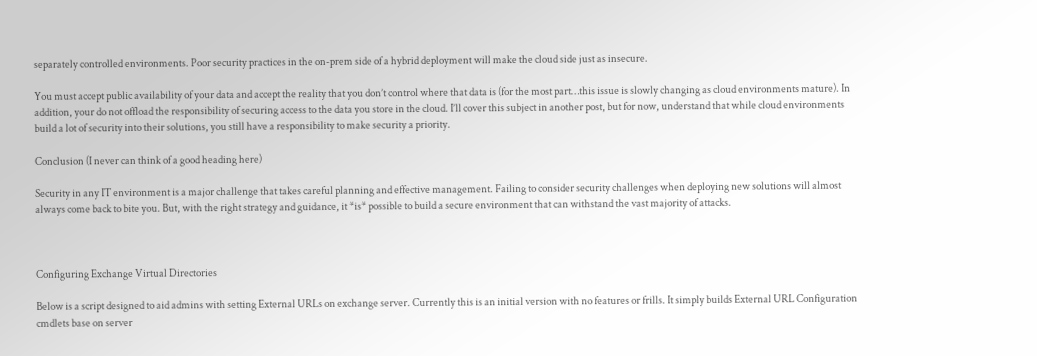separately controlled environments. Poor security practices in the on-prem side of a hybrid deployment will make the cloud side just as insecure.

You must accept public availability of your data and accept the reality that you don’t control where that data is (for the most part…this issue is slowly changing as cloud environments mature). In addition, your do not offload the responsibility of securing access to the data you store in the cloud. I’ll cover this subject in another post, but for now, understand that while cloud environments build a lot of security into their solutions, you still have a responsibility to make security a priority.

Conclusion (I never can think of a good heading here)

Security in any IT environment is a major challenge that takes careful planning and effective management. Failing to consider security challenges when deploying new solutions will almost always come back to bite you. But, with the right strategy and guidance, it *is* possible to build a secure environment that can withstand the vast majority of attacks.



Configuring Exchange Virtual Directories

Below is a script designed to aid admins with setting External URLs on exchange server. Currently this is an initial version with no features or frills. It simply builds External URL Configuration cmdlets base on server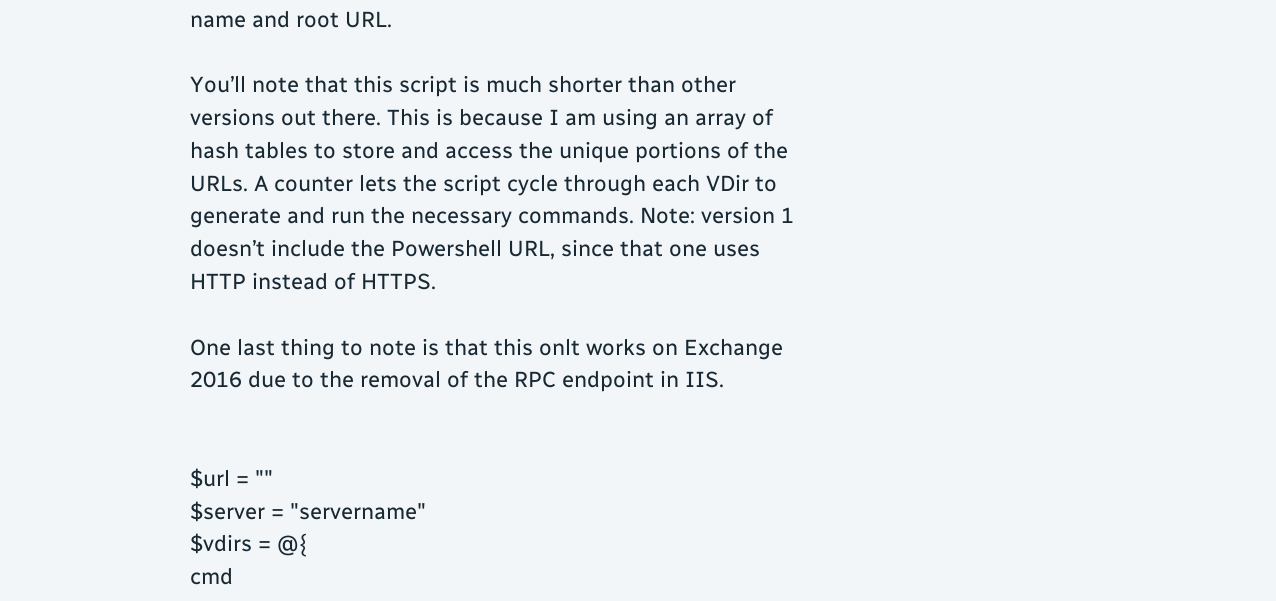name and root URL.

You’ll note that this script is much shorter than other versions out there. This is because I am using an array of hash tables to store and access the unique portions of the URLs. A counter lets the script cycle through each VDir to generate and run the necessary commands. Note: version 1 doesn’t include the Powershell URL, since that one uses HTTP instead of HTTPS.

One last thing to note is that this onlt works on Exchange 2016 due to the removal of the RPC endpoint in IIS.


$url = ""
$server = "servername"
$vdirs = @{
cmd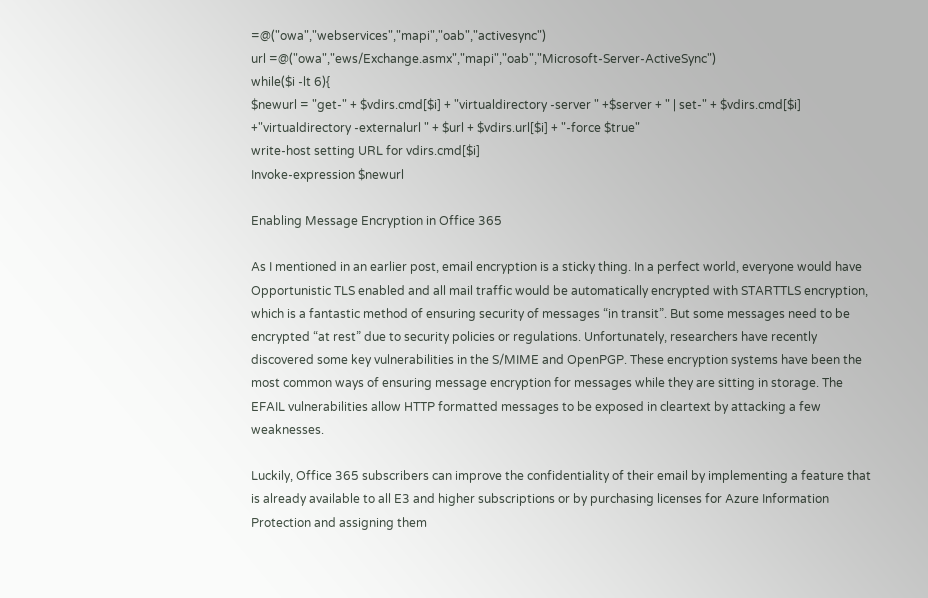=@("owa","webservices","mapi","oab","activesync")
url =@("owa","ews/Exchange.asmx","mapi","oab","Microsoft-Server-ActiveSync")
while($i -lt 6){
$newurl = "get-" + $vdirs.cmd[$i] + "virtualdirectory -server " +$server + " | set-" + $vdirs.cmd[$i] +"virtualdirectory -externalurl " + $url + $vdirs.url[$i] + "-force $true"
write-host setting URL for vdirs.cmd[$i]
Invoke-expression $newurl

Enabling Message Encryption in Office 365

As I mentioned in an earlier post, email encryption is a sticky thing. In a perfect world, everyone would have Opportunistic TLS enabled and all mail traffic would be automatically encrypted with STARTTLS encryption, which is a fantastic method of ensuring security of messages “in transit”. But some messages need to be encrypted “at rest” due to security policies or regulations. Unfortunately, researchers have recently discovered some key vulnerabilities in the S/MIME and OpenPGP. These encryption systems have been the most common ways of ensuring message encryption for messages while they are sitting in storage. The EFAIL vulnerabilities allow HTTP formatted messages to be exposed in cleartext by attacking a few weaknesses.

Luckily, Office 365 subscribers can improve the confidentiality of their email by implementing a feature that is already available to all E3 and higher subscriptions or by purchasing licenses for Azure Information Protection and assigning them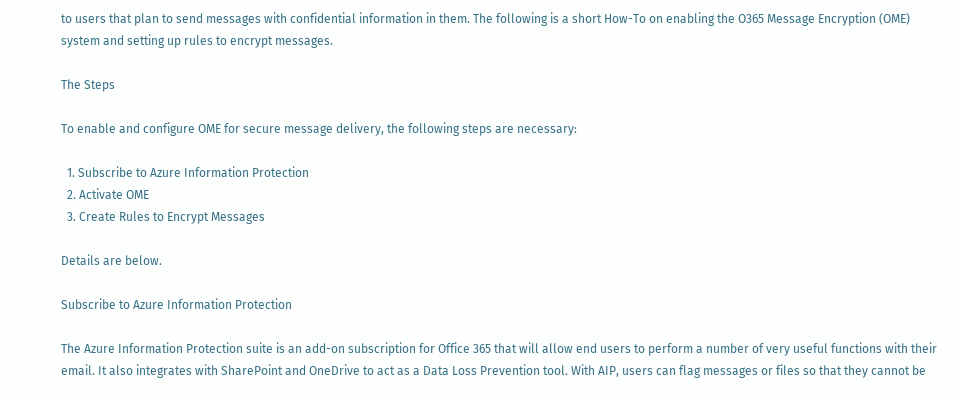to users that plan to send messages with confidential information in them. The following is a short How-To on enabling the O365 Message Encryption (OME) system and setting up rules to encrypt messages.

The Steps

To enable and configure OME for secure message delivery, the following steps are necessary:

  1. Subscribe to Azure Information Protection
  2. Activate OME
  3. Create Rules to Encrypt Messages

Details are below.

Subscribe to Azure Information Protection

The Azure Information Protection suite is an add-on subscription for Office 365 that will allow end users to perform a number of very useful functions with their email. It also integrates with SharePoint and OneDrive to act as a Data Loss Prevention tool. With AIP, users can flag messages or files so that they cannot be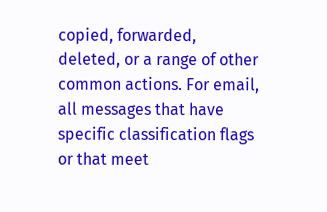copied, forwarded, deleted, or a range of other common actions. For email, all messages that have specific classification flags or that meet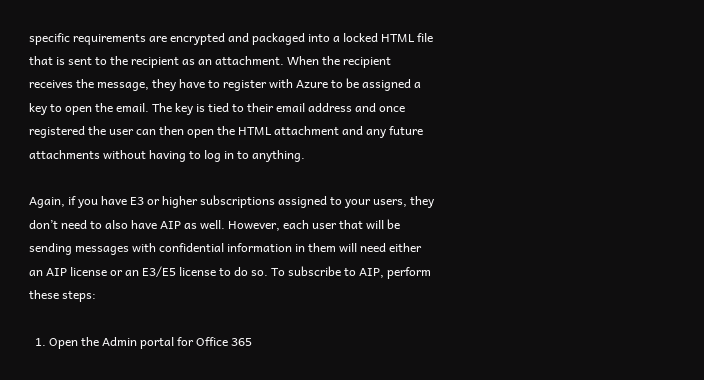specific requirements are encrypted and packaged into a locked HTML file that is sent to the recipient as an attachment. When the recipient receives the message, they have to register with Azure to be assigned a key to open the email. The key is tied to their email address and once registered the user can then open the HTML attachment and any future attachments without having to log in to anything.

Again, if you have E3 or higher subscriptions assigned to your users, they don’t need to also have AIP as well. However, each user that will be sending messages with confidential information in them will need either an AIP license or an E3/E5 license to do so. To subscribe to AIP, perform these steps:

  1. Open the Admin portal for Office 365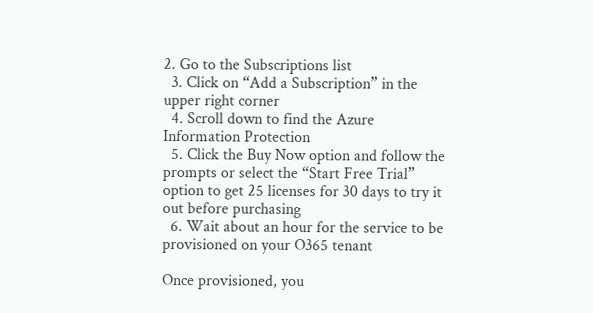2. Go to the Subscriptions list
  3. Click on “Add a Subscription” in the upper right corner
  4. Scroll down to find the Azure Information Protection
  5. Click the Buy Now option and follow the prompts or select the “Start Free Trial” option to get 25 licenses for 30 days to try it out before purchasing
  6. Wait about an hour for the service to be provisioned on your O365 tenant

Once provisioned, you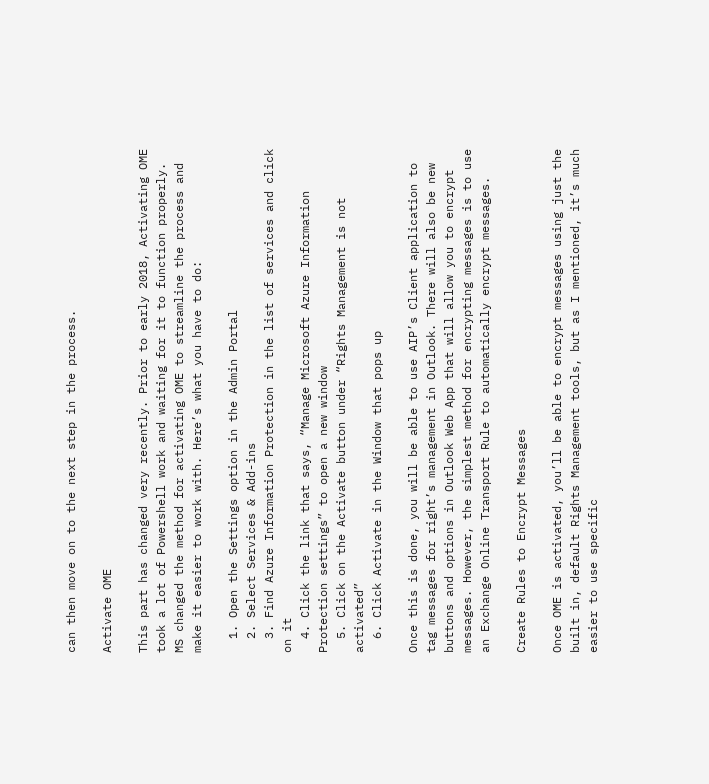can then move on to the next step in the process.

Activate OME

This part has changed very recently. Prior to early 2018, Activating OME took a lot of Powershell work and waiting for it to function properly. MS changed the method for activating OME to streamline the process and make it easier to work with. Here’s what you have to do:

  1. Open the Settings option in the Admin Portal
  2. Select Services & Add-ins
  3. Find Azure Information Protection in the list of services and click on it
  4. Click the link that says, “Manage Microsoft Azure Information Protection settings” to open a new window
  5. Click on the Activate button under “Rights Management is not activated”
  6. Click Activate in the Window that pops up

Once this is done, you will be able to use AIP’s Client application to tag messages for right’s management in Outlook. There will also be new buttons and options in Outlook Web App that will allow you to encrypt messages. However, the simplest method for encrypting messages is to use an Exchange Online Transport Rule to automatically encrypt messages.

Create Rules to Encrypt Messages

Once OME is activated, you’ll be able to encrypt messages using just the built in, default Rights Management tools, but as I mentioned, it’s much easier to use specific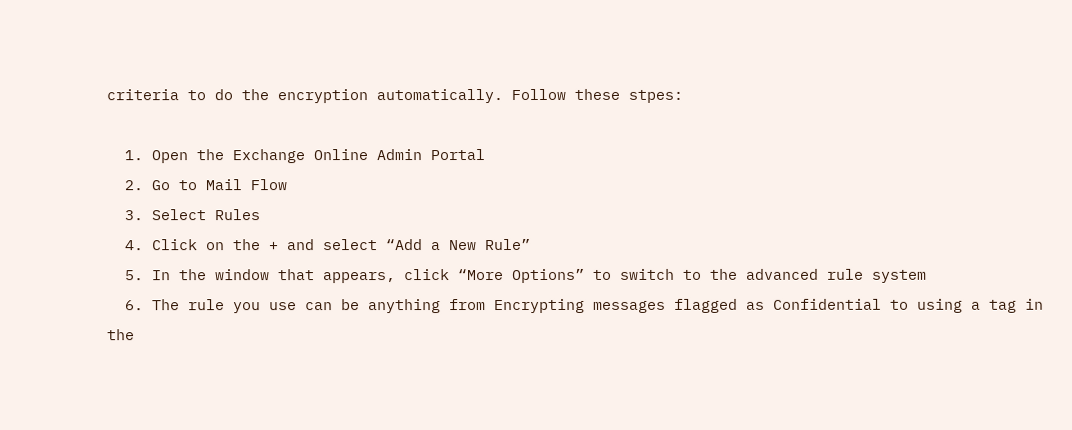criteria to do the encryption automatically. Follow these stpes:

  1. Open the Exchange Online Admin Portal
  2. Go to Mail Flow
  3. Select Rules
  4. Click on the + and select “Add a New Rule”
  5. In the window that appears, click “More Options” to switch to the advanced rule system
  6. The rule you use can be anything from Encrypting messages flagged as Confidential to using a tag in the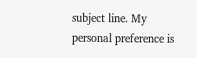subject line. My personal preference is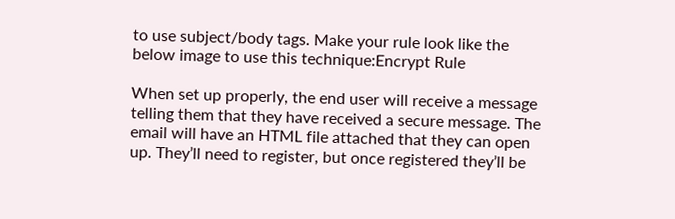to use subject/body tags. Make your rule look like the below image to use this technique:Encrypt Rule

When set up properly, the end user will receive a message telling them that they have received a secure message. The email will have an HTML file attached that they can open up. They’ll need to register, but once registered they’ll be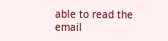able to read the email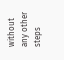without any other steps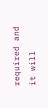required and it will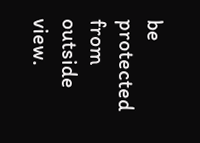be protected from outside view.